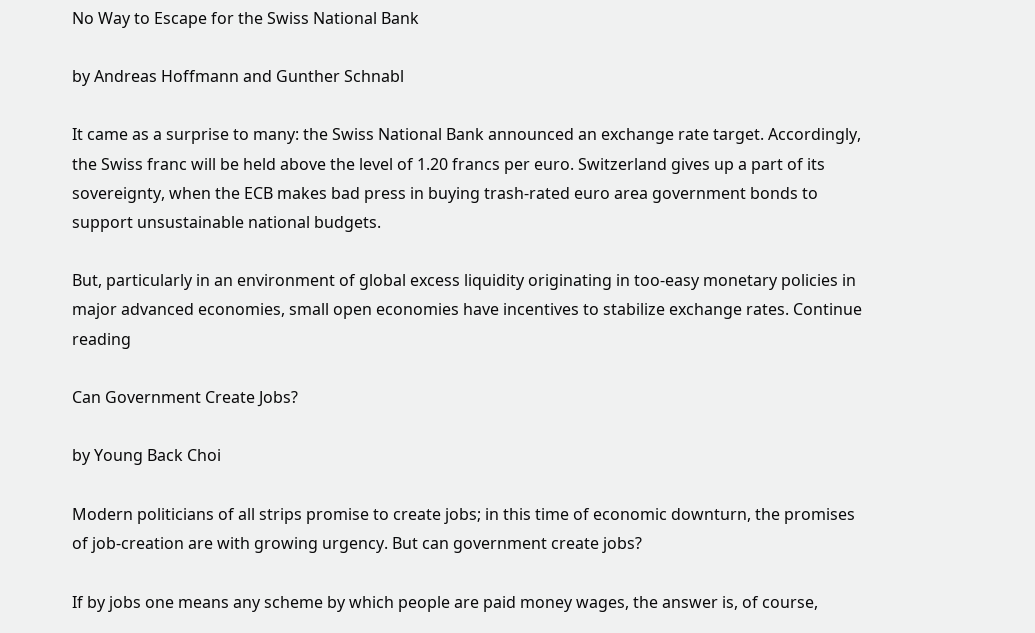No Way to Escape for the Swiss National Bank

by Andreas Hoffmann and Gunther Schnabl

It came as a surprise to many: the Swiss National Bank announced an exchange rate target. Accordingly, the Swiss franc will be held above the level of 1.20 francs per euro. Switzerland gives up a part of its sovereignty, when the ECB makes bad press in buying trash-rated euro area government bonds to support unsustainable national budgets.

But, particularly in an environment of global excess liquidity originating in too-easy monetary policies in major advanced economies, small open economies have incentives to stabilize exchange rates. Continue reading

Can Government Create Jobs?

by Young Back Choi

Modern politicians of all strips promise to create jobs; in this time of economic downturn, the promises of job-creation are with growing urgency. But can government create jobs?

If by jobs one means any scheme by which people are paid money wages, the answer is, of course,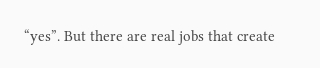“yes”. But there are real jobs that create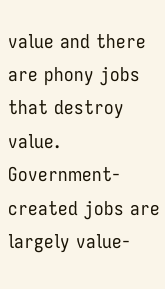value and there are phony jobs that destroy value. Government-created jobs are largely value-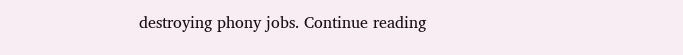destroying phony jobs. Continue reading